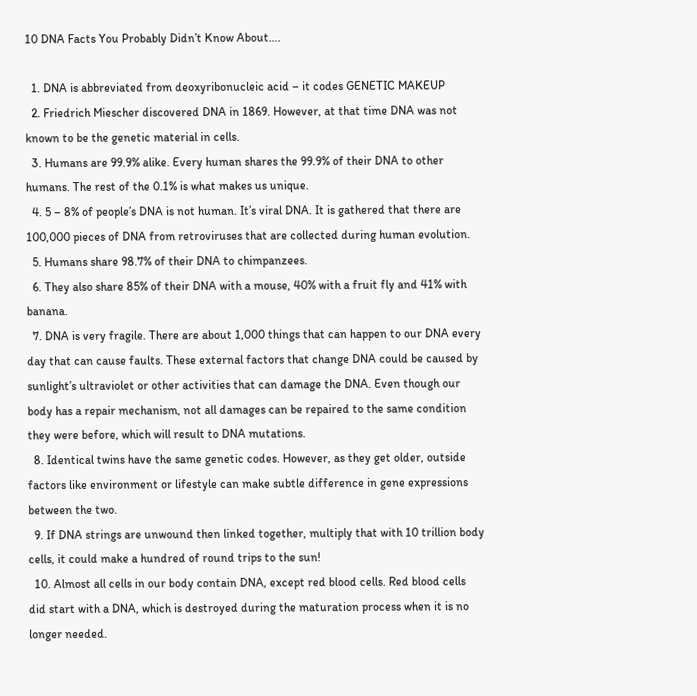10 DNA Facts You Probably Didn’t Know About….

  1. DNA is abbreviated from deoxyribonucleic acid – it codes GENETIC MAKEUP
  2. Friedrich Miescher discovered DNA in 1869. However, at that time DNA was not known to be the genetic material in cells.
  3. Humans are 99.9% alike. Every human shares the 99.9% of their DNA to other humans. The rest of the 0.1% is what makes us unique.
  4. 5 – 8% of people’s DNA is not human. It’s viral DNA. It is gathered that there are 100,000 pieces of DNA from retroviruses that are collected during human evolution.
  5. Humans share 98.7% of their DNA to chimpanzees.
  6. They also share 85% of their DNA with a mouse, 40% with a fruit fly and 41% with banana.
  7. DNA is very fragile. There are about 1,000 things that can happen to our DNA every day that can cause faults. These external factors that change DNA could be caused by sunlight’s ultraviolet or other activities that can damage the DNA. Even though our body has a repair mechanism, not all damages can be repaired to the same condition they were before, which will result to DNA mutations.
  8. Identical twins have the same genetic codes. However, as they get older, outside factors like environment or lifestyle can make subtle difference in gene expressions between the two.
  9. If DNA strings are unwound then linked together, multiply that with 10 trillion body cells, it could make a hundred of round trips to the sun!
  10. Almost all cells in our body contain DNA, except red blood cells. Red blood cells did start with a DNA, which is destroyed during the maturation process when it is no longer needed.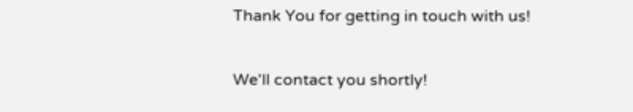Thank You for getting in touch with us!

We'll contact you shortly!